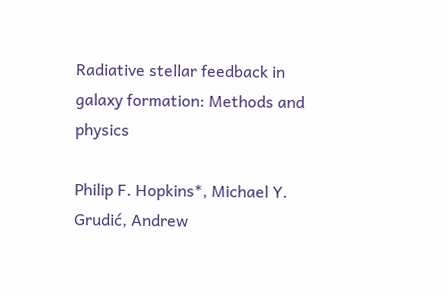Radiative stellar feedback in galaxy formation: Methods and physics

Philip F. Hopkins*, Michael Y. Grudić, Andrew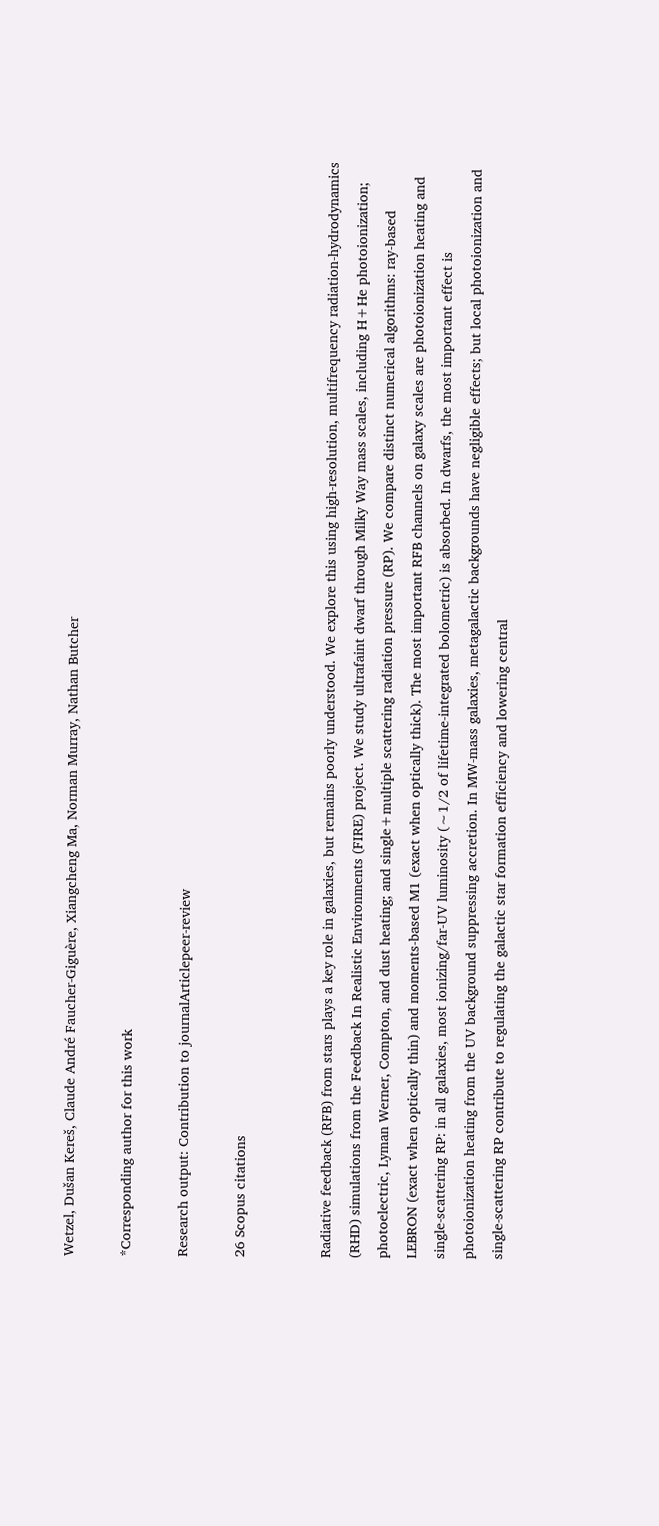Wetzel, Dušan Kereš, Claude André Faucher-Giguère, Xiangcheng Ma, Norman Murray, Nathan Butcher

*Corresponding author for this work

Research output: Contribution to journalArticlepeer-review

26 Scopus citations


Radiative feedback (RFB) from stars plays a key role in galaxies, but remains poorly understood. We explore this using high-resolution, multifrequency radiation-hydrodynamics (RHD) simulations from the Feedback In Realistic Environments (FIRE) project. We study ultrafaint dwarf through Milky Way mass scales, including H+He photoionization; photoelectric, Lyman Werner, Compton, and dust heating; and single+multiple scattering radiation pressure (RP). We compare distinct numerical algorithms: ray-based LEBRON (exact when optically thin) and moments-based M1 (exact when optically thick). The most important RFB channels on galaxy scales are photoionization heating and single-scattering RP: in all galaxies, most ionizing/far-UV luminosity (∼1/2 of lifetime-integrated bolometric) is absorbed. In dwarfs, the most important effect is photoionization heating from the UV background suppressing accretion. In MW-mass galaxies, metagalactic backgrounds have negligible effects; but local photoionization and single-scattering RP contribute to regulating the galactic star formation efficiency and lowering central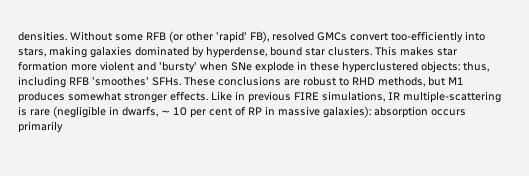densities. Without some RFB (or other 'rapid' FB), resolved GMCs convert too-efficiently into stars, making galaxies dominated by hyperdense, bound star clusters. This makes star formation more violent and 'bursty' when SNe explode in these hyperclustered objects: thus, including RFB 'smoothes' SFHs. These conclusions are robust to RHD methods, but M1 produces somewhat stronger effects. Like in previous FIRE simulations, IR multiple-scattering is rare (negligible in dwarfs, ∼ 10 per cent of RP in massive galaxies): absorption occurs primarily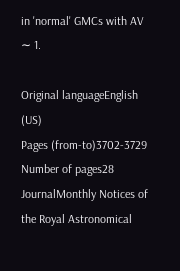in 'normal' GMCs with AV ∼ 1.

Original languageEnglish (US)
Pages (from-to)3702-3729
Number of pages28
JournalMonthly Notices of the Royal Astronomical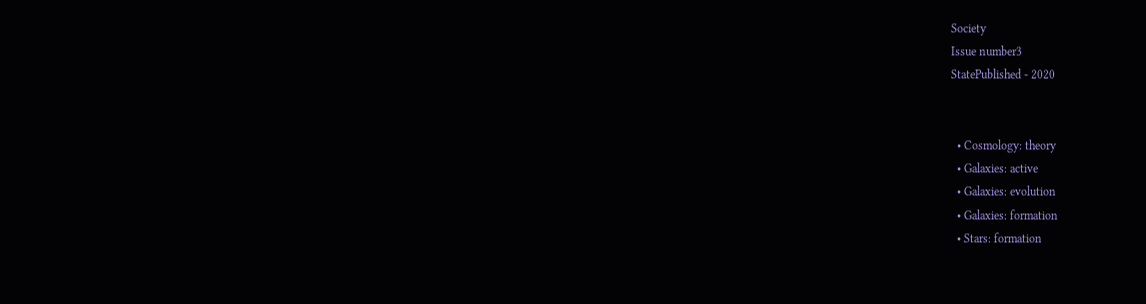Society
Issue number3
StatePublished - 2020


  • Cosmology: theory
  • Galaxies: active
  • Galaxies: evolution
  • Galaxies: formation
  • Stars: formation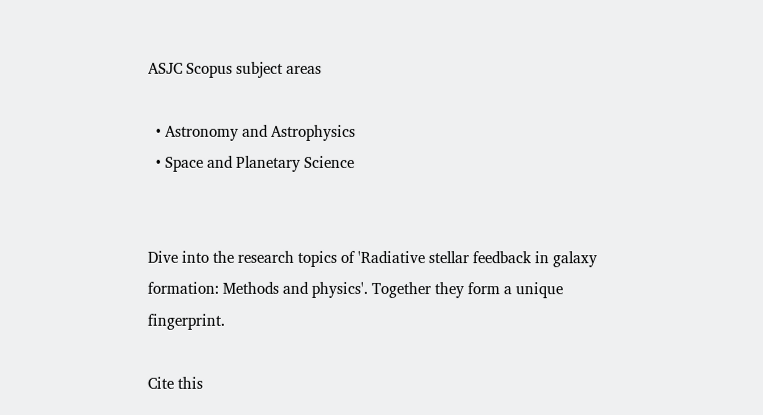ASJC Scopus subject areas

  • Astronomy and Astrophysics
  • Space and Planetary Science


Dive into the research topics of 'Radiative stellar feedback in galaxy formation: Methods and physics'. Together they form a unique fingerprint.

Cite this